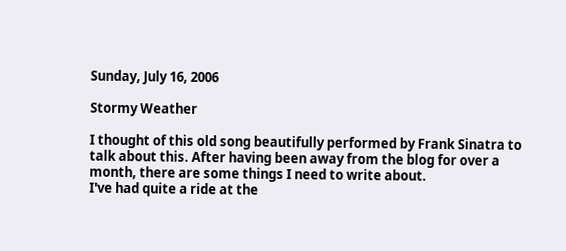Sunday, July 16, 2006

Stormy Weather

I thought of this old song beautifully performed by Frank Sinatra to talk about this. After having been away from the blog for over a month, there are some things I need to write about.
I've had quite a ride at the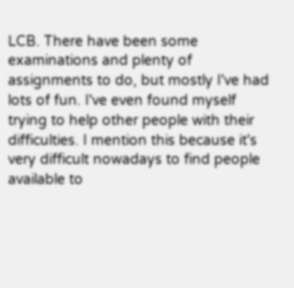LCB. There have been some examinations and plenty of assignments to do, but mostly I've had lots of fun. I've even found myself trying to help other people with their difficulties. I mention this because it's very difficult nowadays to find people available to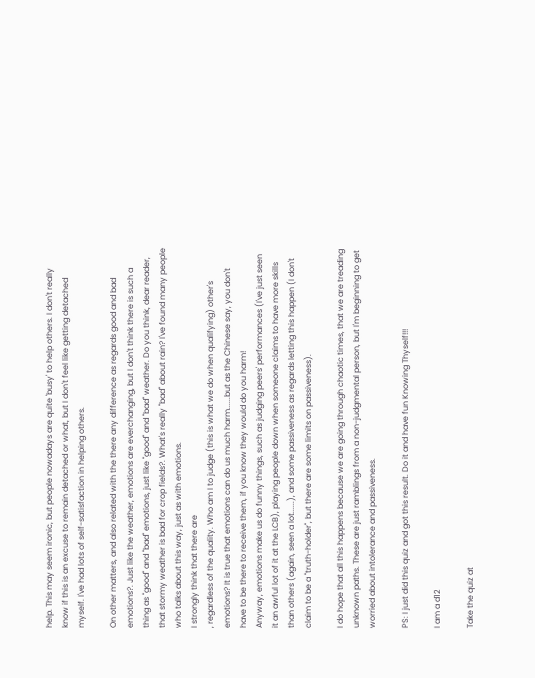help. This may seem ironic, but people nowadays are quite 'busy' to help others. I don't really know if this is an excuse to remain detached or what, but I don't feel like getting detached myself. I've had lots of self-satisfaction in helping others.

On other matters, and also related with the there any difference as regards good and bad emotions?. Just like the weather, emotions are everchanging, but I don't think there is such a thing as "good" and "bad" emotions, just like "good" and "bad" weather. Do you think, dear reader, that stormy weather is bad for crop fields?. What's really "bad" about rain? I've found many people who talks about this way, just as with emotions.
I strongly think that there are
, regardless of the quality. Who am I to judge (this is what we do when qualifying) other's emotions? It is true that emotions can do us much harm......but as the Chinese say, you don't have to be there to receive them, if you know they would do you harm!
Anyway, emotions make us do funny things, such as judging peers' performances (I've just seen it an awful lot of it at the LCB), playing people down when someone claims to have more skills than others (again, seen a lot......), and some passiveness as regards letting this happen (I don't claim to be a "truth-holder", but there are some limits on passiveness).

I do hope that all this happens because we are going through chaotic times, that we are treading unknown paths. These are just ramblings from a non-judgmental person, but I'm beginning to get worried about intolerance and passiveness.

PS: I just did this quiz and got this result. Do it and have fun Knowing Thyself!!!

I am a d12

Take the quiz at